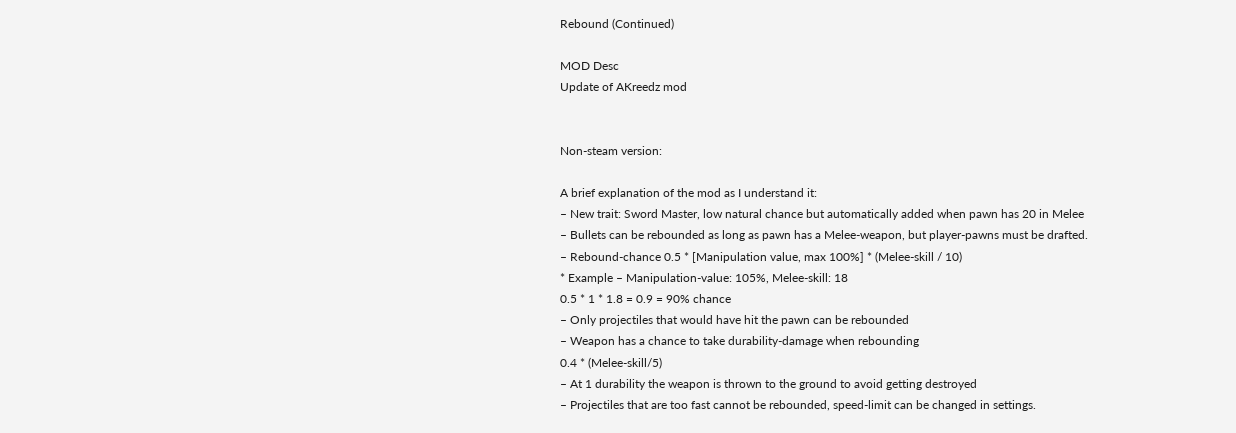Rebound (Continued)

MOD Desc
Update of AKreedz mod


Non-steam version:

A brief explanation of the mod as I understand it:
– New trait: Sword Master, low natural chance but automatically added when pawn has 20 in Melee
– Bullets can be rebounded as long as pawn has a Melee-weapon, but player-pawns must be drafted.
– Rebound-chance 0.5 * [Manipulation value, max 100%] * (Melee-skill / 10)
* Example – Manipulation-value: 105%, Melee-skill: 18
0.5 * 1 * 1.8 = 0.9 = 90% chance
– Only projectiles that would have hit the pawn can be rebounded
– Weapon has a chance to take durability-damage when rebounding
0.4 * (Melee-skill/5)
– At 1 durability the weapon is thrown to the ground to avoid getting destroyed
– Projectiles that are too fast cannot be rebounded, speed-limit can be changed in settings.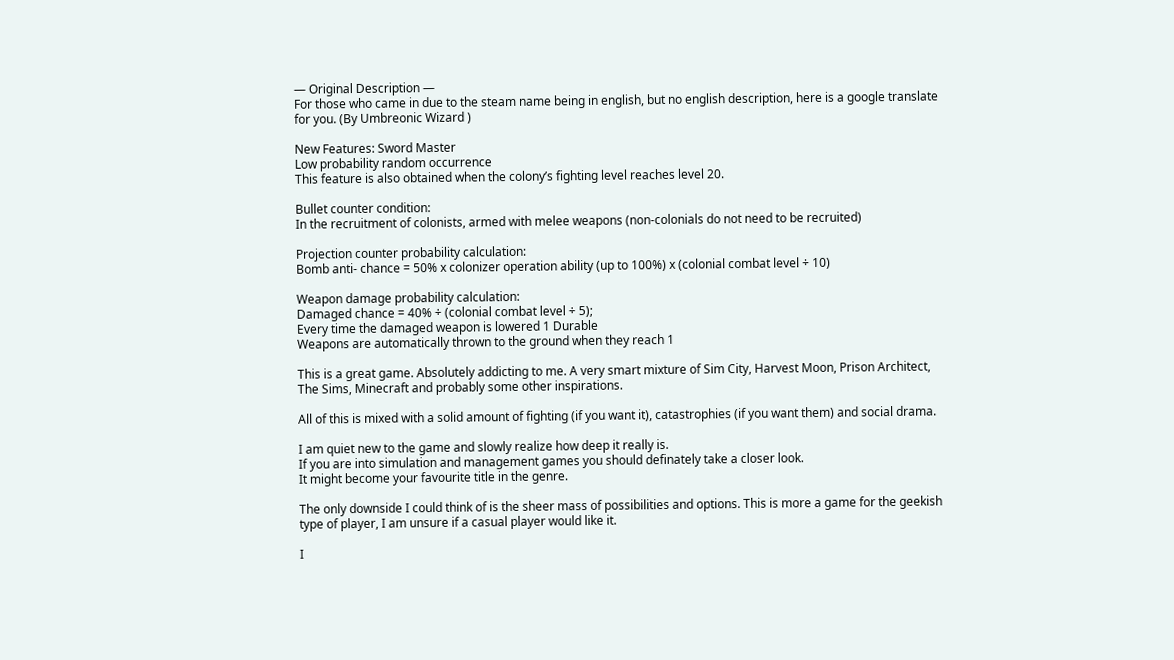— Original Description —
For those who came in due to the steam name being in english, but no english description, here is a google translate for you. (By Umbreonic Wizard )

New Features: Sword Master
Low probability random occurrence
This feature is also obtained when the colony’s fighting level reaches level 20.

Bullet counter condition:
In the recruitment of colonists, armed with melee weapons (non-colonials do not need to be recruited)

Projection counter probability calculation:
Bomb anti- chance = 50% x colonizer operation ability (up to 100%) x (colonial combat level ÷ 10)

Weapon damage probability calculation:
Damaged chance = 40% ÷ (colonial combat level ÷ 5);
Every time the damaged weapon is lowered 1 Durable
Weapons are automatically thrown to the ground when they reach 1

This is a great game. Absolutely addicting to me. A very smart mixture of Sim City, Harvest Moon, Prison Architect, The Sims, Minecraft and probably some other inspirations.

All of this is mixed with a solid amount of fighting (if you want it), catastrophies (if you want them) and social drama.

I am quiet new to the game and slowly realize how deep it really is.
If you are into simulation and management games you should definately take a closer look.
It might become your favourite title in the genre.

The only downside I could think of is the sheer mass of possibilities and options. This is more a game for the geekish type of player, I am unsure if a casual player would like it.

I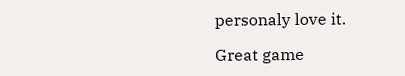personaly love it.

Great game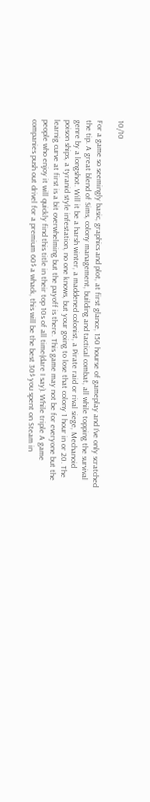10/10

For a game so seemingly basic, graphics and plot, at first glance, 150 hourse of gameplay and I’ve only scratched the tip. A great blend of Sims, colony management, building and tactical combat, all while topping the survival genre by a longshot. Will it be a harsh winter, a maddened colonist, a Pirate raid or rival siege, Mechanoid poison ships, a tyranid style infestation, no one knows, but your going to lose that colony 1 hour in or 20. The learnig curve at first is a bit overwhelming but the payoff is there. This game may not be for everyone but the people who enjoy it will quickly find this title in their top 10s of all time(dare I say). While triple A game companies push out drivel for a premium 60$ a whack, this will be the best 30$ you spent on Steam in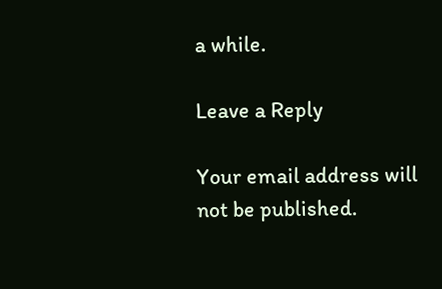a while.

Leave a Reply

Your email address will not be published.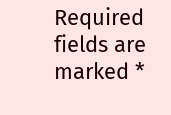Required fields are marked *